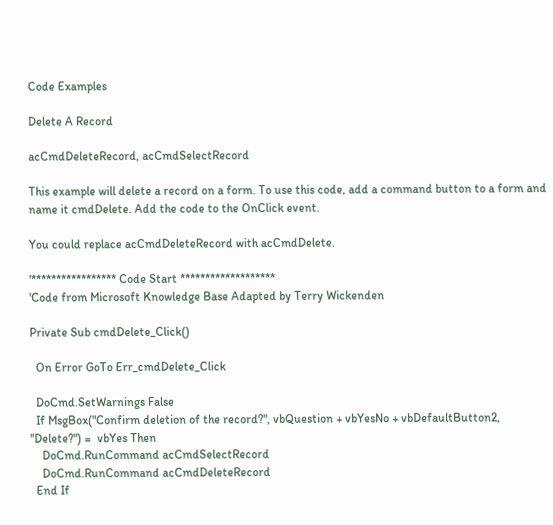Code Examples

Delete A Record

acCmdDeleteRecord, acCmdSelectRecord

This example will delete a record on a form. To use this code, add a command button to a form and name it cmdDelete. Add the code to the OnClick event.

You could replace acCmdDeleteRecord with acCmdDelete.

'***************** Code Start *******************
'Code from Microsoft Knowledge Base Adapted by Terry Wickenden

Private Sub cmdDelete_Click()

  On Error GoTo Err_cmdDelete_Click

  DoCmd.SetWarnings False
  If MsgBox("Confirm deletion of the record?", vbQuestion + vbYesNo + vbDefaultButton2, "Delete?") =  vbYes Then
    DoCmd.RunCommand acCmdSelectRecord
    DoCmd.RunCommand acCmdDeleteRecord
  End If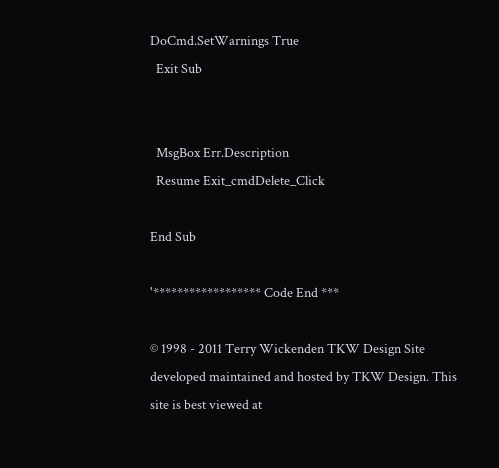DoCmd.SetWarnings True
  Exit Sub


  MsgBox Err.Description
  Resume Exit_cmdDelete_Click

End Sub

'****************** Code End ***

© 1998 - 2011 Terry Wickenden TKW Design Site developed maintained and hosted by TKW Design. This site is best viewed at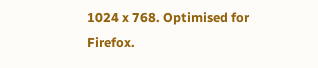1024 x 768. Optimised for Firefox.